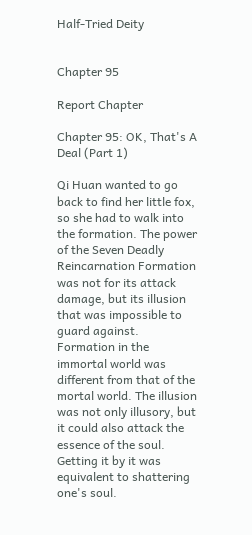Half-Tried Deity


Chapter 95

Report Chapter

Chapter 95: OK, That's A Deal (Part 1)

Qi Huan wanted to go back to find her little fox, so she had to walk into the formation. The power of the Seven Deadly Reincarnation Formation was not for its attack damage, but its illusion that was impossible to guard against. Formation in the immortal world was different from that of the mortal world. The illusion was not only illusory, but it could also attack the essence of the soul. Getting it by it was equivalent to shattering one's soul.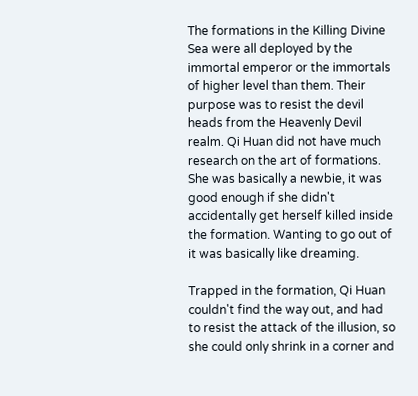The formations in the Killing Divine Sea were all deployed by the immortal emperor or the immortals of higher level than them. Their purpose was to resist the devil heads from the Heavenly Devil realm. Qi Huan did not have much research on the art of formations. She was basically a newbie, it was good enough if she didn't accidentally get herself killed inside the formation. Wanting to go out of it was basically like dreaming.

Trapped in the formation, Qi Huan couldn't find the way out, and had to resist the attack of the illusion, so she could only shrink in a corner and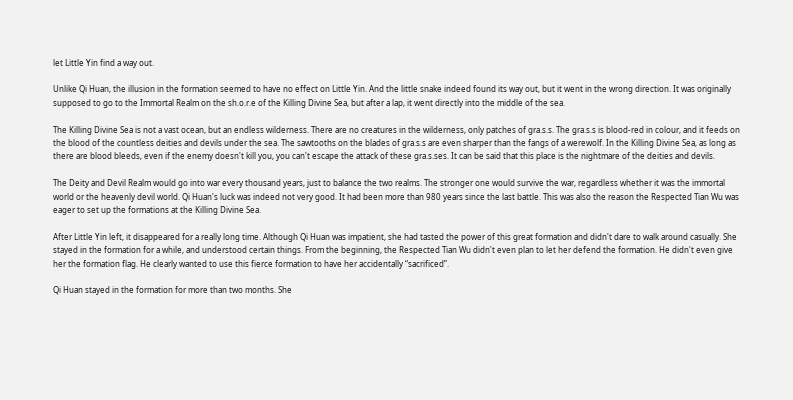let Little Yin find a way out.

Unlike Qi Huan, the illusion in the formation seemed to have no effect on Little Yin. And the little snake indeed found its way out, but it went in the wrong direction. It was originally supposed to go to the Immortal Realm on the sh.o.r.e of the Killing Divine Sea, but after a lap, it went directly into the middle of the sea.

The Killing Divine Sea is not a vast ocean, but an endless wilderness. There are no creatures in the wilderness, only patches of gra.s.s. The gra.s.s is blood-red in colour, and it feeds on the blood of the countless deities and devils under the sea. The sawtooths on the blades of gra.s.s are even sharper than the fangs of a werewolf. In the Killing Divine Sea, as long as there are blood bleeds, even if the enemy doesn't kill you, you can't escape the attack of these gra.s.ses. It can be said that this place is the nightmare of the deities and devils.

The Deity and Devil Realm would go into war every thousand years, just to balance the two realms. The stronger one would survive the war, regardless whether it was the immortal world or the heavenly devil world. Qi Huan's luck was indeed not very good. It had been more than 980 years since the last battle. This was also the reason the Respected Tian Wu was eager to set up the formations at the Killing Divine Sea.

After Little Yin left, it disappeared for a really long time. Although Qi Huan was impatient, she had tasted the power of this great formation and didn't dare to walk around casually. She stayed in the formation for a while, and understood certain things. From the beginning, the Respected Tian Wu didn't even plan to let her defend the formation. He didn't even give her the formation flag. He clearly wanted to use this fierce formation to have her accidentally “sacrificed”.

Qi Huan stayed in the formation for more than two months. She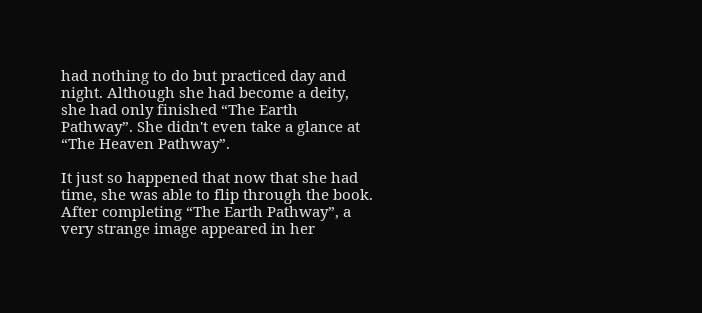had nothing to do but practiced day and night. Although she had become a deity, she had only finished “The Earth Pathway”. She didn't even take a glance at “The Heaven Pathway”.

It just so happened that now that she had time, she was able to flip through the book. After completing “The Earth Pathway”, a very strange image appeared in her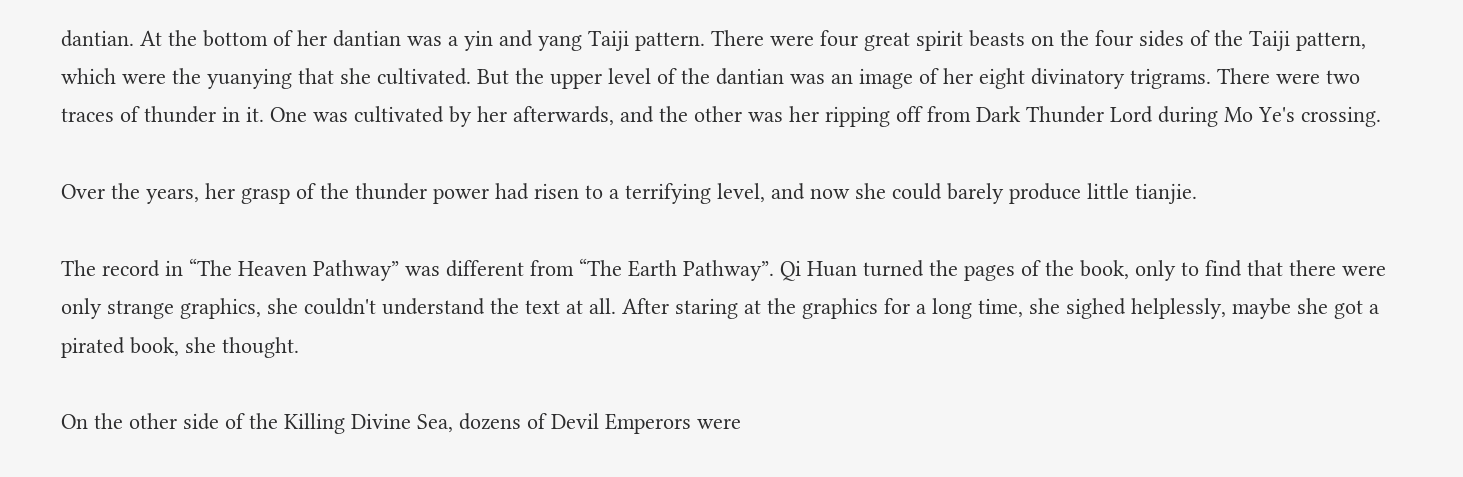dantian. At the bottom of her dantian was a yin and yang Taiji pattern. There were four great spirit beasts on the four sides of the Taiji pattern, which were the yuanying that she cultivated. But the upper level of the dantian was an image of her eight divinatory trigrams. There were two traces of thunder in it. One was cultivated by her afterwards, and the other was her ripping off from Dark Thunder Lord during Mo Ye's crossing.

Over the years, her grasp of the thunder power had risen to a terrifying level, and now she could barely produce little tianjie.

The record in “The Heaven Pathway” was different from “The Earth Pathway”. Qi Huan turned the pages of the book, only to find that there were only strange graphics, she couldn't understand the text at all. After staring at the graphics for a long time, she sighed helplessly, maybe she got a pirated book, she thought.

On the other side of the Killing Divine Sea, dozens of Devil Emperors were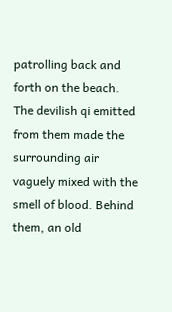patrolling back and forth on the beach. The devilish qi emitted from them made the surrounding air vaguely mixed with the smell of blood. Behind them, an old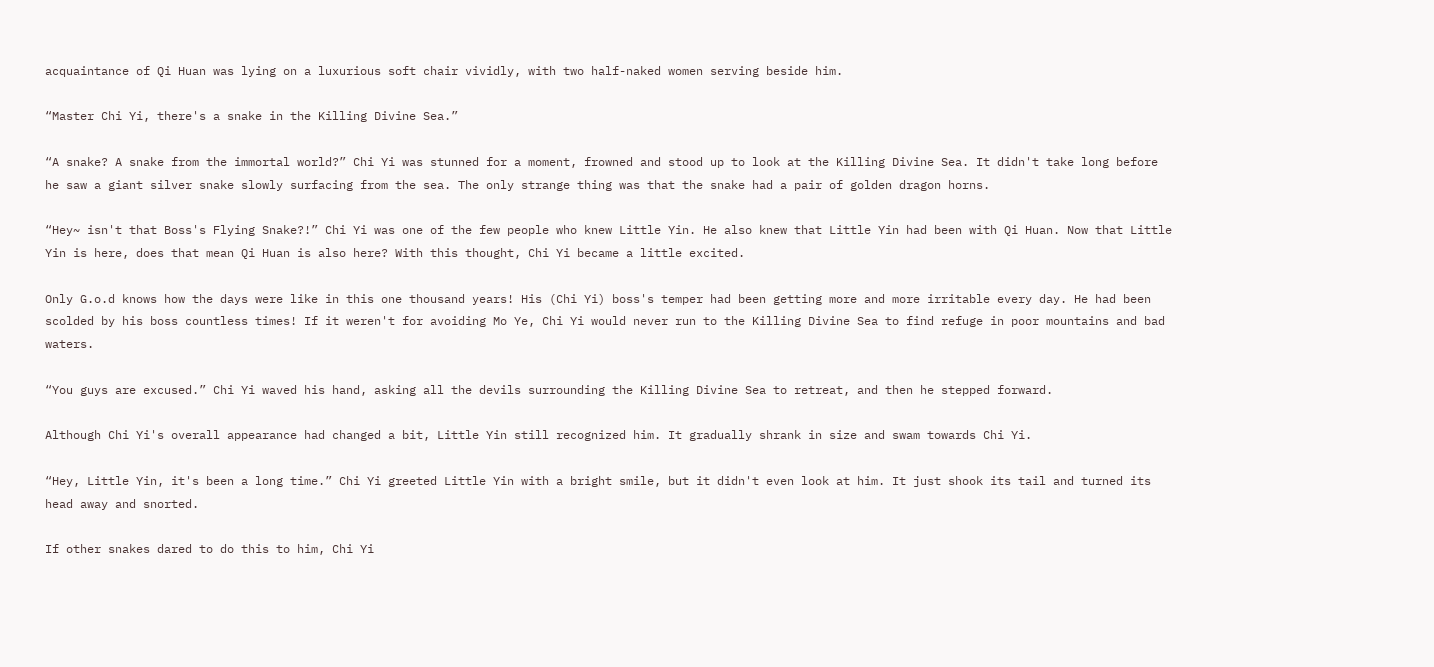acquaintance of Qi Huan was lying on a luxurious soft chair vividly, with two half-naked women serving beside him.

“Master Chi Yi, there's a snake in the Killing Divine Sea.”

“A snake? A snake from the immortal world?” Chi Yi was stunned for a moment, frowned and stood up to look at the Killing Divine Sea. It didn't take long before he saw a giant silver snake slowly surfacing from the sea. The only strange thing was that the snake had a pair of golden dragon horns.

“Hey~ isn't that Boss's Flying Snake?!” Chi Yi was one of the few people who knew Little Yin. He also knew that Little Yin had been with Qi Huan. Now that Little Yin is here, does that mean Qi Huan is also here? With this thought, Chi Yi became a little excited.

Only G.o.d knows how the days were like in this one thousand years! His (Chi Yi) boss's temper had been getting more and more irritable every day. He had been scolded by his boss countless times! If it weren't for avoiding Mo Ye, Chi Yi would never run to the Killing Divine Sea to find refuge in poor mountains and bad waters.

“You guys are excused.” Chi Yi waved his hand, asking all the devils surrounding the Killing Divine Sea to retreat, and then he stepped forward.

Although Chi Yi's overall appearance had changed a bit, Little Yin still recognized him. It gradually shrank in size and swam towards Chi Yi.

“Hey, Little Yin, it's been a long time.” Chi Yi greeted Little Yin with a bright smile, but it didn't even look at him. It just shook its tail and turned its head away and snorted.

If other snakes dared to do this to him, Chi Yi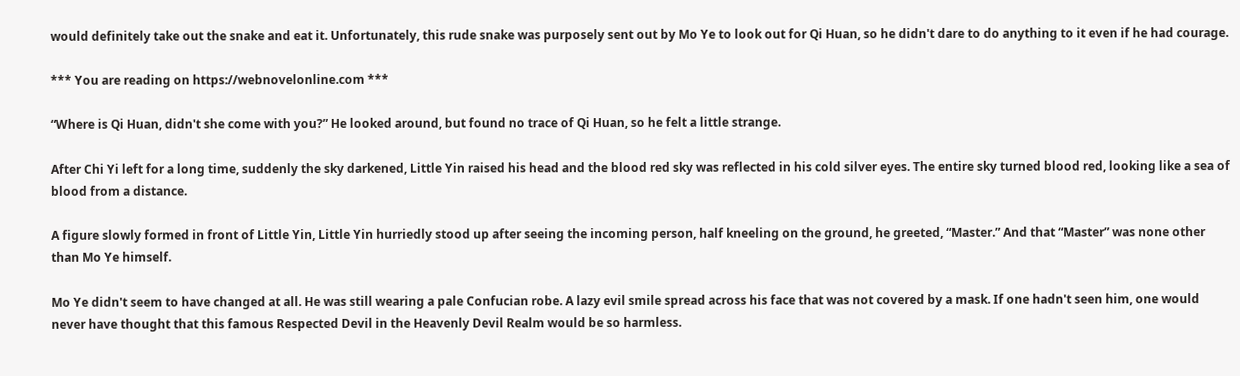would definitely take out the snake and eat it. Unfortunately, this rude snake was purposely sent out by Mo Ye to look out for Qi Huan, so he didn't dare to do anything to it even if he had courage.

*** You are reading on https://webnovelonline.com ***

“Where is Qi Huan, didn't she come with you?” He looked around, but found no trace of Qi Huan, so he felt a little strange.

After Chi Yi left for a long time, suddenly the sky darkened, Little Yin raised his head and the blood red sky was reflected in his cold silver eyes. The entire sky turned blood red, looking like a sea of blood from a distance.

A figure slowly formed in front of Little Yin, Little Yin hurriedly stood up after seeing the incoming person, half kneeling on the ground, he greeted, “Master.” And that “Master” was none other than Mo Ye himself.

Mo Ye didn't seem to have changed at all. He was still wearing a pale Confucian robe. A lazy evil smile spread across his face that was not covered by a mask. If one hadn't seen him, one would never have thought that this famous Respected Devil in the Heavenly Devil Realm would be so harmless.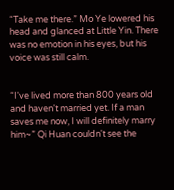“Take me there.” Mo Ye lowered his head and glanced at Little Yin. There was no emotion in his eyes, but his voice was still calm.


“I've lived more than 800 years old and haven't married yet. If a man saves me now, I will definitely marry him~” Qi Huan couldn't see the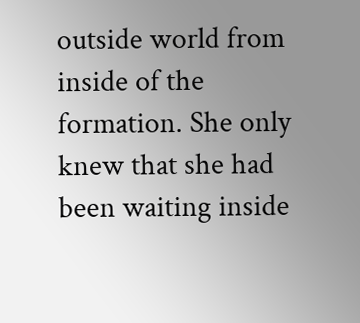outside world from inside of the formation. She only knew that she had been waiting inside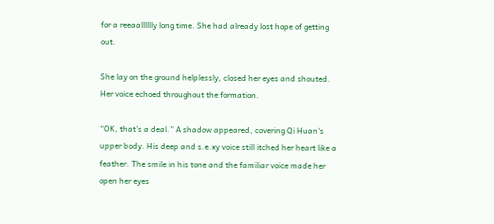for a reeaalllllly long time. She had already lost hope of getting out.

She lay on the ground helplessly, closed her eyes and shouted. Her voice echoed throughout the formation.

“OK, that's a deal.” A shadow appeared, covering Qi Huan's upper body. His deep and s.e.xy voice still itched her heart like a feather. The smile in his tone and the familiar voice made her open her eyes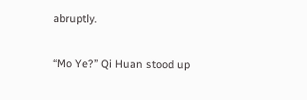abruptly.

“Mo Ye?” Qi Huan stood up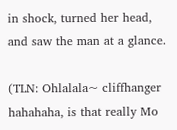in shock, turned her head, and saw the man at a glance.

(TLN: Ohlalala~ cliffhanger hahahaha, is that really Mo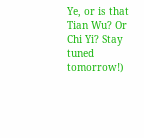Ye, or is that Tian Wu? Or Chi Yi? Stay tuned tomorrow!)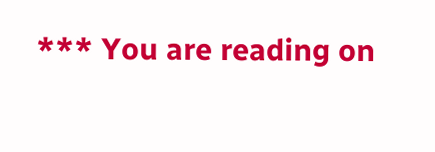*** You are reading on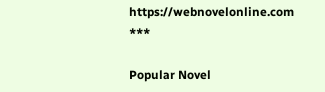https://webnovelonline.com ***

Popular Novel